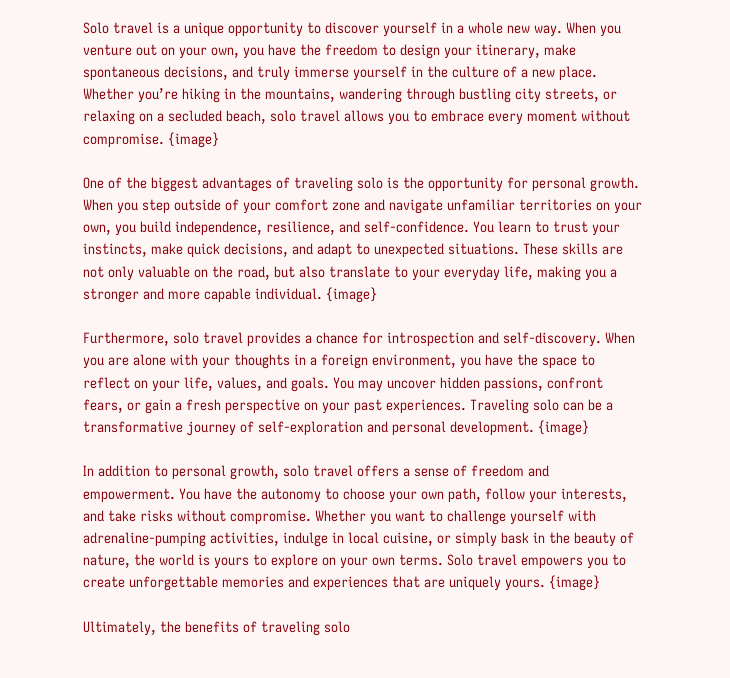Solo travel is a unique opportunity to discover yourself in a whole new way. When you venture out on your own, you have the freedom to design your itinerary, make spontaneous decisions, and truly immerse yourself in the culture of a new place. Whether you’re hiking in the mountains, wandering through bustling city streets, or relaxing on a secluded beach, solo travel allows you to embrace every moment without compromise. {image}

One of the biggest advantages of traveling solo is the opportunity for personal growth. When you step outside of your comfort zone and navigate unfamiliar territories on your own, you build independence, resilience, and self-confidence. You learn to trust your instincts, make quick decisions, and adapt to unexpected situations. These skills are not only valuable on the road, but also translate to your everyday life, making you a stronger and more capable individual. {image}

Furthermore, solo travel provides a chance for introspection and self-discovery. When you are alone with your thoughts in a foreign environment, you have the space to reflect on your life, values, and goals. You may uncover hidden passions, confront fears, or gain a fresh perspective on your past experiences. Traveling solo can be a transformative journey of self-exploration and personal development. {image}

In addition to personal growth, solo travel offers a sense of freedom and empowerment. You have the autonomy to choose your own path, follow your interests, and take risks without compromise. Whether you want to challenge yourself with adrenaline-pumping activities, indulge in local cuisine, or simply bask in the beauty of nature, the world is yours to explore on your own terms. Solo travel empowers you to create unforgettable memories and experiences that are uniquely yours. {image}

Ultimately, the benefits of traveling solo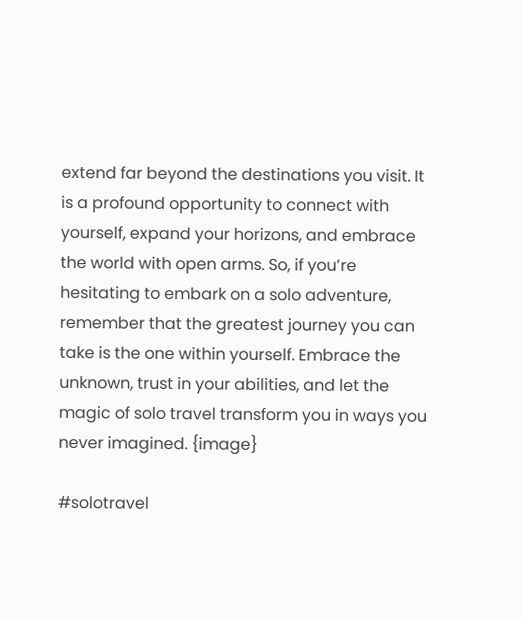extend far beyond the destinations you visit. It is a profound opportunity to connect with yourself, expand your horizons, and embrace the world with open arms. So, if you’re hesitating to embark on a solo adventure, remember that the greatest journey you can take is the one within yourself. Embrace the unknown, trust in your abilities, and let the magic of solo travel transform you in ways you never imagined. {image}

#solotravel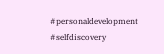#personaldevelopment #selfdiscovery